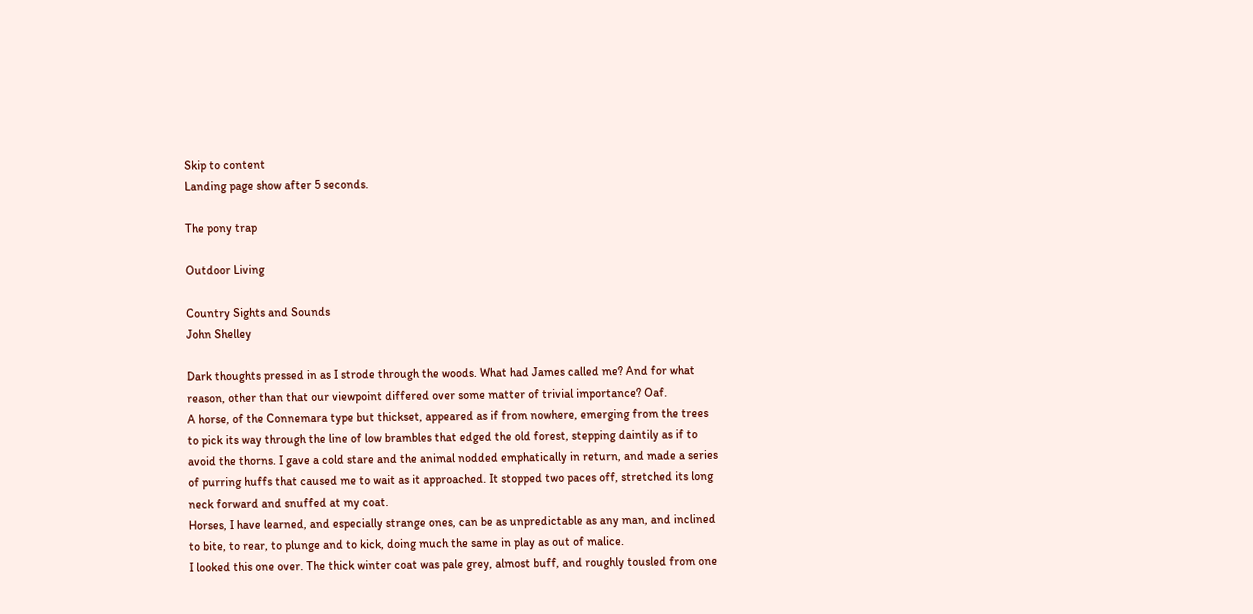Skip to content
Landing page show after 5 seconds.

The pony trap

Outdoor Living

Country Sights and Sounds
John Shelley

Dark thoughts pressed in as I strode through the woods. What had James called me? And for what reason, other than that our viewpoint differed over some matter of trivial importance? Oaf.
A horse, of the Connemara type but thickset, appeared as if from nowhere, emerging from the trees to pick its way through the line of low brambles that edged the old forest, stepping daintily as if to avoid the thorns. I gave a cold stare and the animal nodded emphatically in return, and made a series of purring huffs that caused me to wait as it approached. It stopped two paces off, stretched its long neck forward and snuffed at my coat.
Horses, I have learned, and especially strange ones, can be as unpredictable as any man, and inclined to bite, to rear, to plunge and to kick, doing much the same in play as out of malice.
I looked this one over. The thick winter coat was pale grey, almost buff, and roughly tousled from one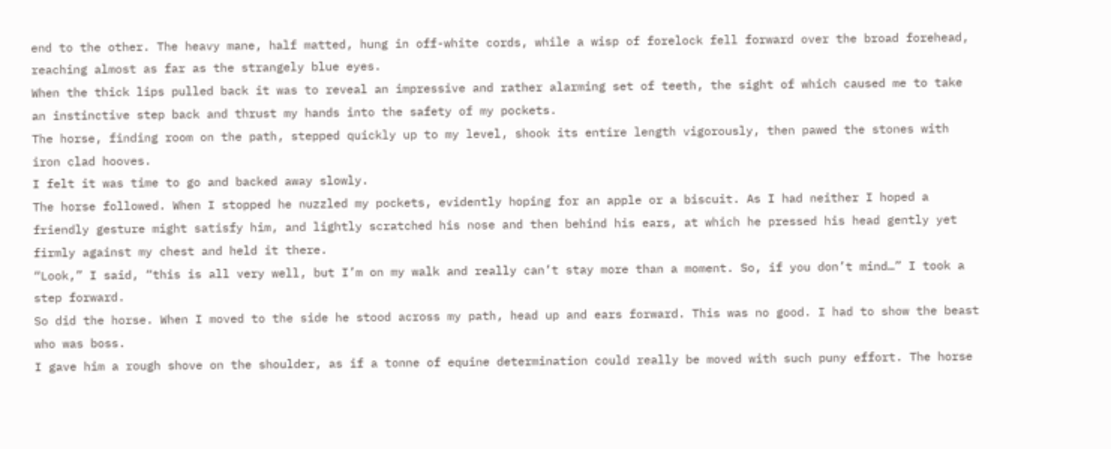end to the other. The heavy mane, half matted, hung in off-white cords, while a wisp of forelock fell forward over the broad forehead, reaching almost as far as the strangely blue eyes.
When the thick lips pulled back it was to reveal an impressive and rather alarming set of teeth, the sight of which caused me to take an instinctive step back and thrust my hands into the safety of my pockets.
The horse, finding room on the path, stepped quickly up to my level, shook its entire length vigorously, then pawed the stones with iron clad hooves.
I felt it was time to go and backed away slowly.
The horse followed. When I stopped he nuzzled my pockets, evidently hoping for an apple or a biscuit. As I had neither I hoped a friendly gesture might satisfy him, and lightly scratched his nose and then behind his ears, at which he pressed his head gently yet firmly against my chest and held it there.
“Look,” I said, “this is all very well, but I’m on my walk and really can’t stay more than a moment. So, if you don’t mind…” I took a step forward.
So did the horse. When I moved to the side he stood across my path, head up and ears forward. This was no good. I had to show the beast who was boss.
I gave him a rough shove on the shoulder, as if a tonne of equine determination could really be moved with such puny effort. The horse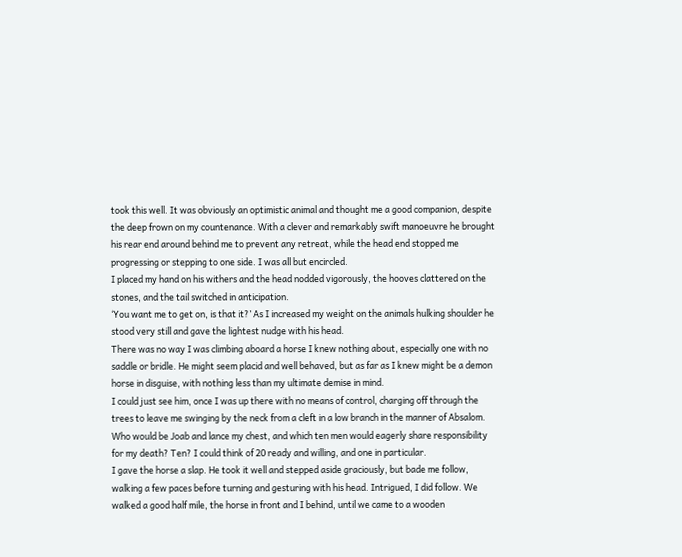took this well. It was obviously an optimistic animal and thought me a good companion, despite the deep frown on my countenance. With a clever and remarkably swift manoeuvre he brought his rear end around behind me to prevent any retreat, while the head end stopped me progressing or stepping to one side. I was all but encircled.
I placed my hand on his withers and the head nodded vigorously, the hooves clattered on the stones, and the tail switched in anticipation.
‘You want me to get on, is that it?’ As I increased my weight on the animals hulking shoulder he stood very still and gave the lightest nudge with his head.
There was no way I was climbing aboard a horse I knew nothing about, especially one with no saddle or bridle. He might seem placid and well behaved, but as far as I knew might be a demon horse in disguise, with nothing less than my ultimate demise in mind.
I could just see him, once I was up there with no means of control, charging off through the trees to leave me swinging by the neck from a cleft in a low branch in the manner of Absalom. Who would be Joab and lance my chest, and which ten men would eagerly share responsibility for my death? Ten? I could think of 20 ready and willing, and one in particular.
I gave the horse a slap. He took it well and stepped aside graciously, but bade me follow, walking a few paces before turning and gesturing with his head. Intrigued, I did follow. We walked a good half mile, the horse in front and I behind, until we came to a wooden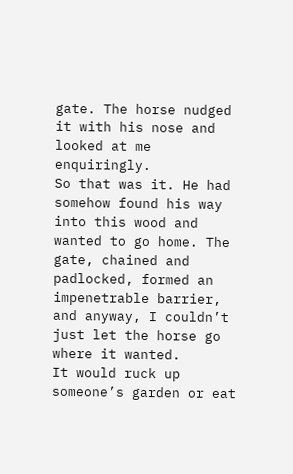gate. The horse nudged it with his nose and looked at me enquiringly.
So that was it. He had somehow found his way into this wood and wanted to go home. The gate, chained and padlocked, formed an impenetrable barrier, and anyway, I couldn’t just let the horse go where it wanted.
It would ruck up someone’s garden or eat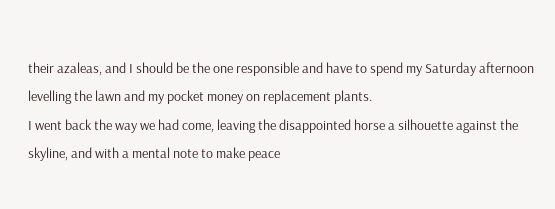their azaleas, and I should be the one responsible and have to spend my Saturday afternoon levelling the lawn and my pocket money on replacement plants.
I went back the way we had come, leaving the disappointed horse a silhouette against the skyline, and with a mental note to make peace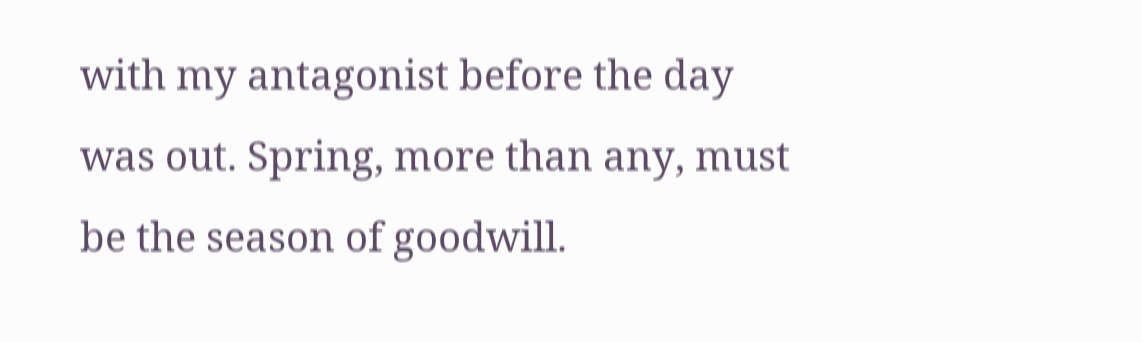with my antagonist before the day was out. Spring, more than any, must be the season of goodwill.